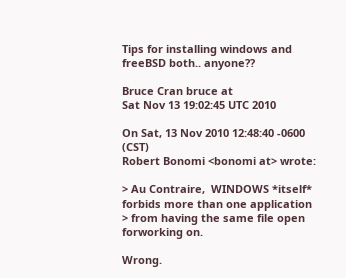Tips for installing windows and freeBSD both.. anyone??

Bruce Cran bruce at
Sat Nov 13 19:02:45 UTC 2010

On Sat, 13 Nov 2010 12:48:40 -0600 (CST)
Robert Bonomi <bonomi at> wrote:

> Au Contraire,  WINDOWS *itself* forbids more than one application
> from having the same file open forworking on.

Wrong.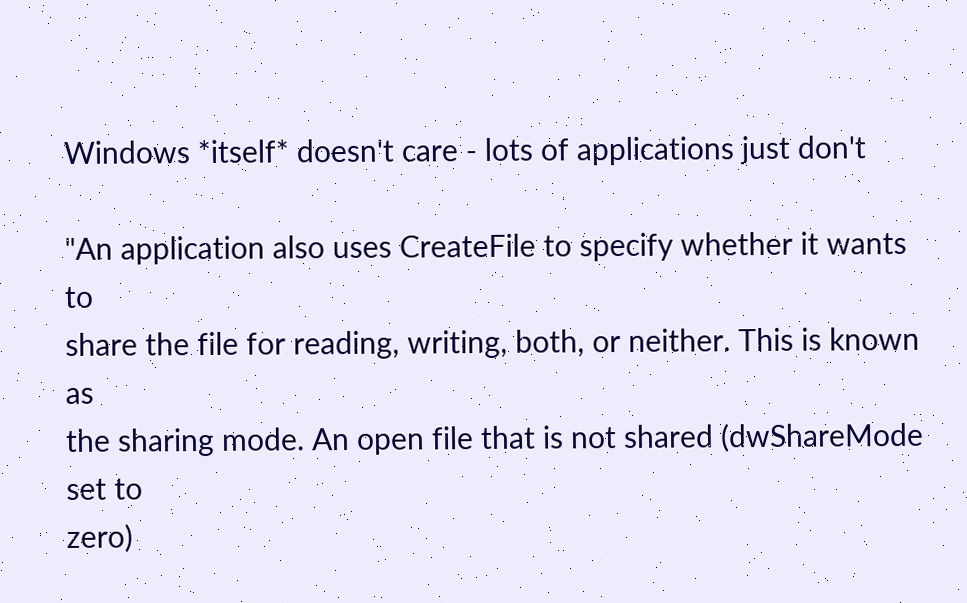Windows *itself* doesn't care - lots of applications just don't

"An application also uses CreateFile to specify whether it wants to
share the file for reading, writing, both, or neither. This is known as
the sharing mode. An open file that is not shared (dwShareMode set to
zero)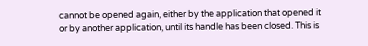cannot be opened again, either by the application that opened it
or by another application, until its handle has been closed. This is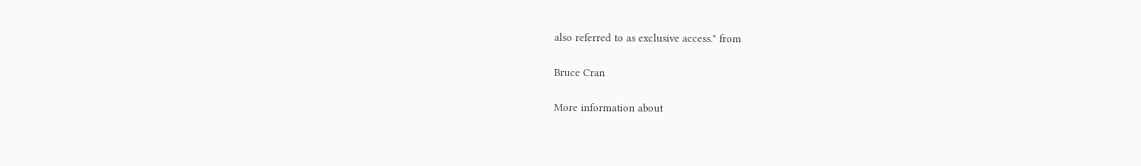also referred to as exclusive access." from

Bruce Cran

More information about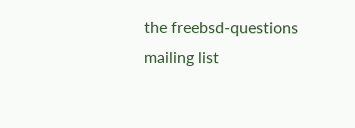the freebsd-questions mailing list